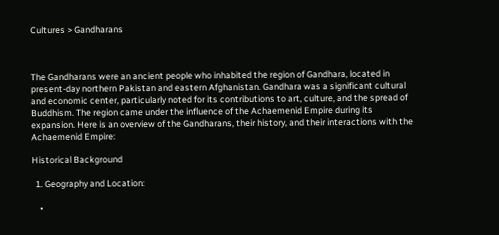Cultures > Gandharans



The Gandharans were an ancient people who inhabited the region of Gandhara, located in present-day northern Pakistan and eastern Afghanistan. Gandhara was a significant cultural and economic center, particularly noted for its contributions to art, culture, and the spread of Buddhism. The region came under the influence of the Achaemenid Empire during its expansion. Here is an overview of the Gandharans, their history, and their interactions with the Achaemenid Empire:

Historical Background

  1. Geography and Location:

    •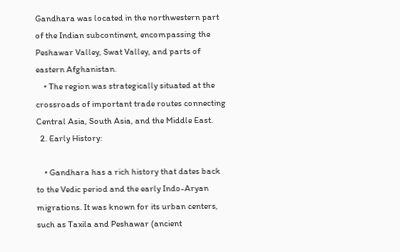Gandhara was located in the northwestern part of the Indian subcontinent, encompassing the Peshawar Valley, Swat Valley, and parts of eastern Afghanistan.
    • The region was strategically situated at the crossroads of important trade routes connecting Central Asia, South Asia, and the Middle East.
  2. Early History:

    • Gandhara has a rich history that dates back to the Vedic period and the early Indo-Aryan migrations. It was known for its urban centers, such as Taxila and Peshawar (ancient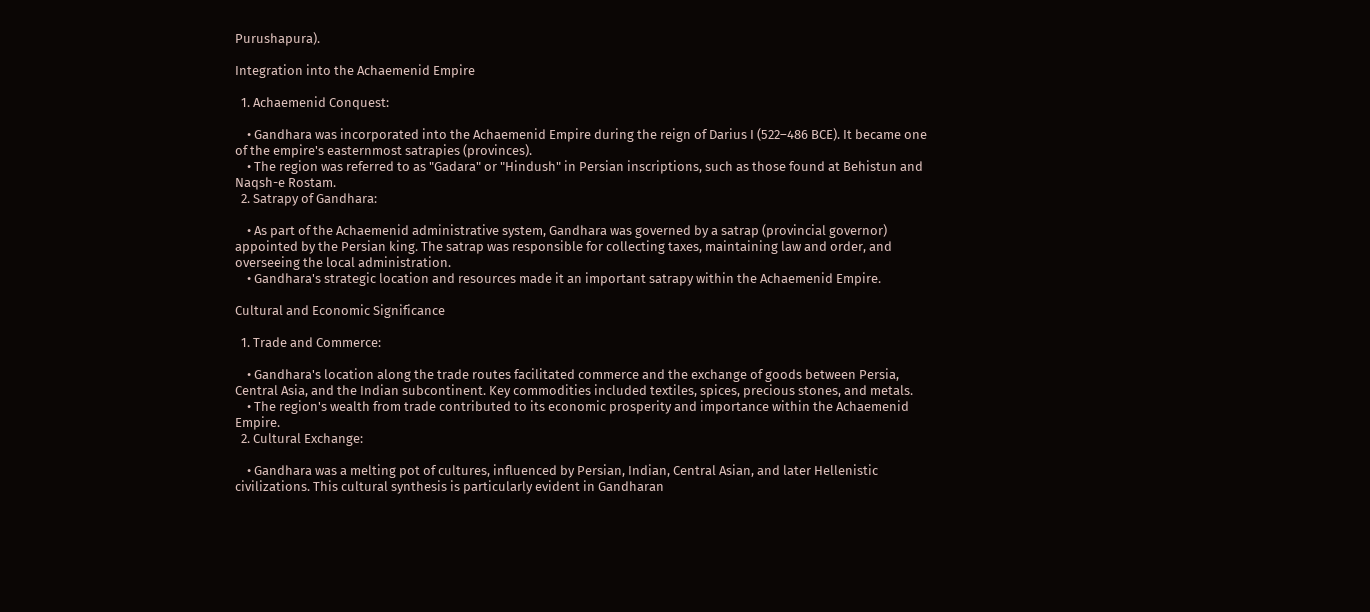Purushapura).

Integration into the Achaemenid Empire

  1. Achaemenid Conquest:

    • Gandhara was incorporated into the Achaemenid Empire during the reign of Darius I (522–486 BCE). It became one of the empire's easternmost satrapies (provinces).
    • The region was referred to as "Gadara" or "Hindush" in Persian inscriptions, such as those found at Behistun and Naqsh-e Rostam.
  2. Satrapy of Gandhara:

    • As part of the Achaemenid administrative system, Gandhara was governed by a satrap (provincial governor) appointed by the Persian king. The satrap was responsible for collecting taxes, maintaining law and order, and overseeing the local administration.
    • Gandhara's strategic location and resources made it an important satrapy within the Achaemenid Empire.

Cultural and Economic Significance

  1. Trade and Commerce:

    • Gandhara's location along the trade routes facilitated commerce and the exchange of goods between Persia, Central Asia, and the Indian subcontinent. Key commodities included textiles, spices, precious stones, and metals.
    • The region's wealth from trade contributed to its economic prosperity and importance within the Achaemenid Empire.
  2. Cultural Exchange:

    • Gandhara was a melting pot of cultures, influenced by Persian, Indian, Central Asian, and later Hellenistic civilizations. This cultural synthesis is particularly evident in Gandharan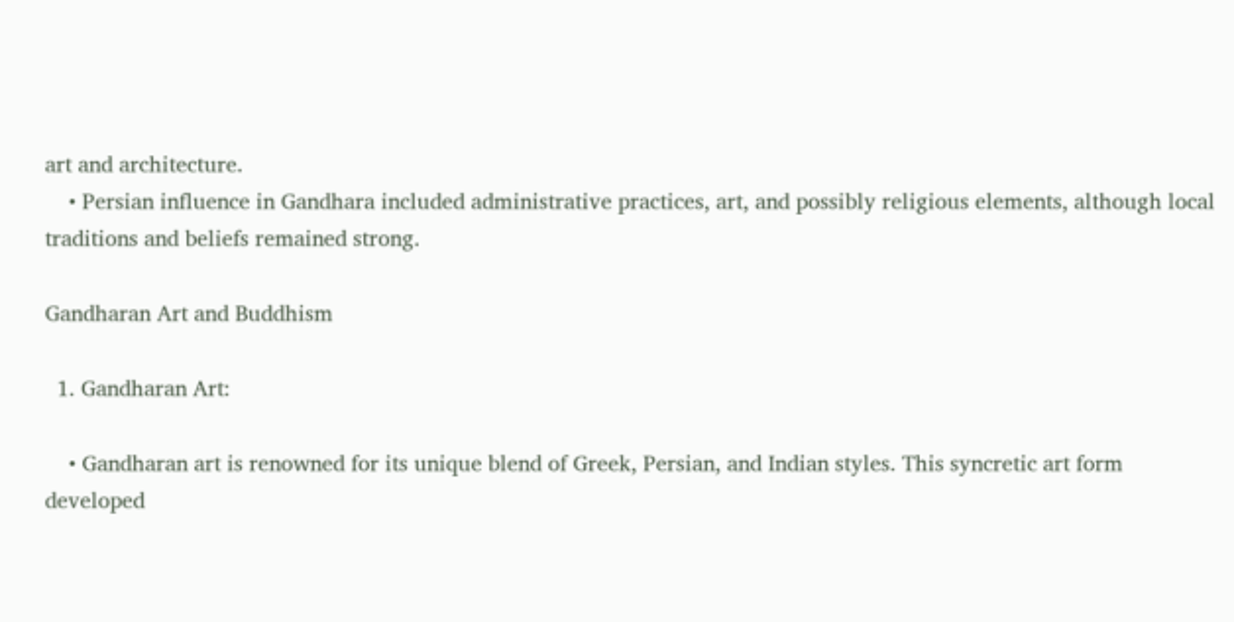art and architecture.
    • Persian influence in Gandhara included administrative practices, art, and possibly religious elements, although local traditions and beliefs remained strong.

Gandharan Art and Buddhism

  1. Gandharan Art:

    • Gandharan art is renowned for its unique blend of Greek, Persian, and Indian styles. This syncretic art form developed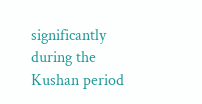significantly during the Kushan period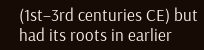(1st–3rd centuries CE) but had its roots in earlier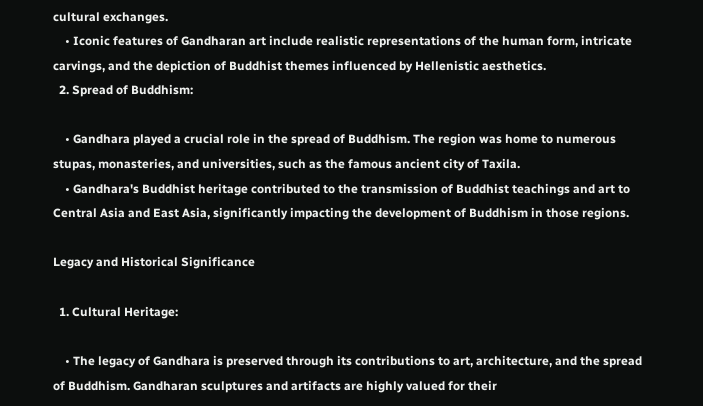cultural exchanges.
    • Iconic features of Gandharan art include realistic representations of the human form, intricate carvings, and the depiction of Buddhist themes influenced by Hellenistic aesthetics.
  2. Spread of Buddhism:

    • Gandhara played a crucial role in the spread of Buddhism. The region was home to numerous stupas, monasteries, and universities, such as the famous ancient city of Taxila.
    • Gandhara's Buddhist heritage contributed to the transmission of Buddhist teachings and art to Central Asia and East Asia, significantly impacting the development of Buddhism in those regions.

Legacy and Historical Significance

  1. Cultural Heritage:

    • The legacy of Gandhara is preserved through its contributions to art, architecture, and the spread of Buddhism. Gandharan sculptures and artifacts are highly valued for their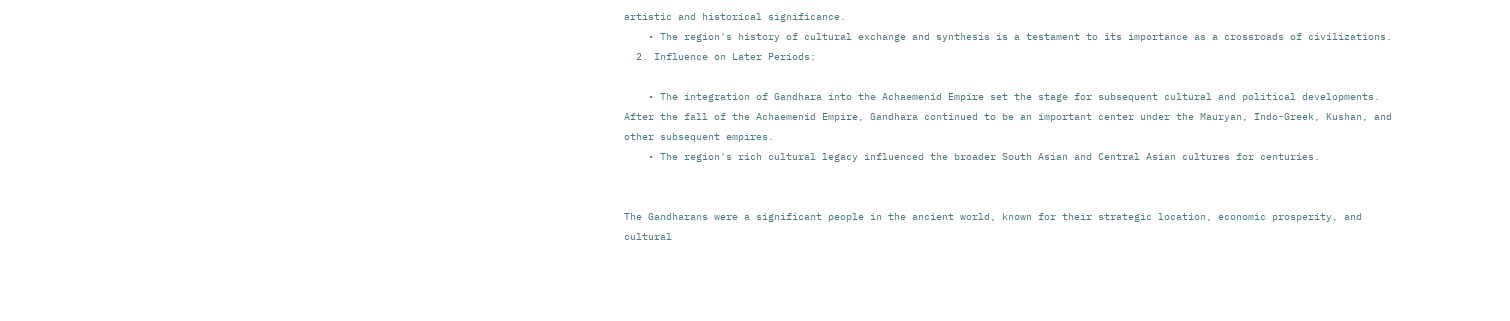artistic and historical significance.
    • The region's history of cultural exchange and synthesis is a testament to its importance as a crossroads of civilizations.
  2. Influence on Later Periods:

    • The integration of Gandhara into the Achaemenid Empire set the stage for subsequent cultural and political developments. After the fall of the Achaemenid Empire, Gandhara continued to be an important center under the Mauryan, Indo-Greek, Kushan, and other subsequent empires.
    • The region's rich cultural legacy influenced the broader South Asian and Central Asian cultures for centuries.


The Gandharans were a significant people in the ancient world, known for their strategic location, economic prosperity, and cultural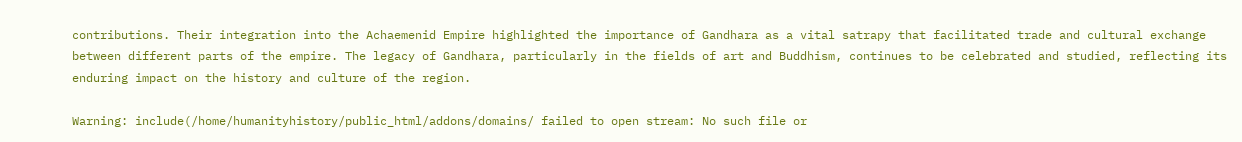contributions. Their integration into the Achaemenid Empire highlighted the importance of Gandhara as a vital satrapy that facilitated trade and cultural exchange between different parts of the empire. The legacy of Gandhara, particularly in the fields of art and Buddhism, continues to be celebrated and studied, reflecting its enduring impact on the history and culture of the region.

Warning: include(/home/humanityhistory/public_html/addons/domains/ failed to open stream: No such file or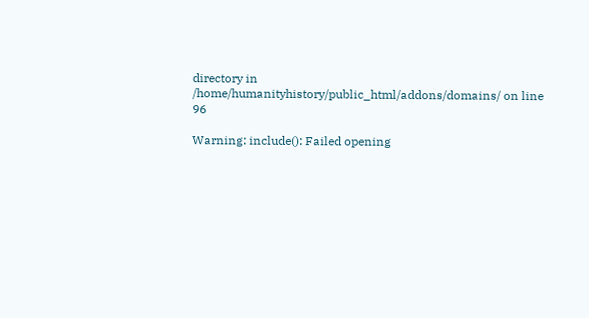directory in /home/humanityhistory/public_html/addons/domains/ on line 96

Warning: include(): Failed opening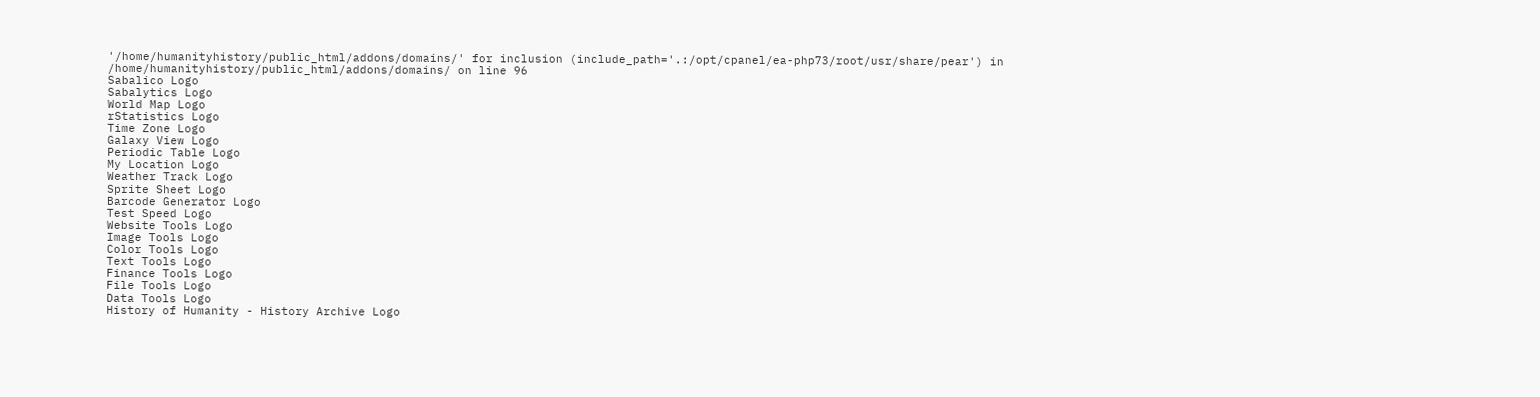'/home/humanityhistory/public_html/addons/domains/' for inclusion (include_path='.:/opt/cpanel/ea-php73/root/usr/share/pear') in /home/humanityhistory/public_html/addons/domains/ on line 96
Sabalico Logo
Sabalytics Logo
World Map Logo
rStatistics Logo
Time Zone Logo
Galaxy View Logo
Periodic Table Logo
My Location Logo
Weather Track Logo
Sprite Sheet Logo
Barcode Generator Logo
Test Speed Logo
Website Tools Logo
Image Tools Logo
Color Tools Logo
Text Tools Logo
Finance Tools Logo
File Tools Logo
Data Tools Logo
History of Humanity - History Archive Logo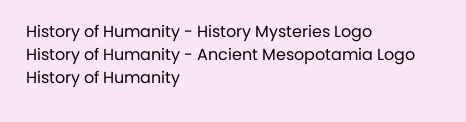History of Humanity - History Mysteries Logo
History of Humanity - Ancient Mesopotamia Logo
History of Humanity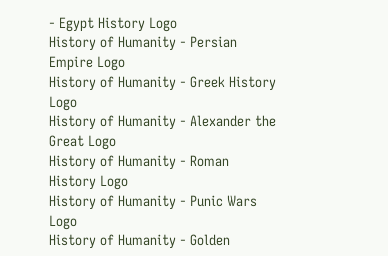- Egypt History Logo
History of Humanity - Persian Empire Logo
History of Humanity - Greek History Logo
History of Humanity - Alexander the Great Logo
History of Humanity - Roman History Logo
History of Humanity - Punic Wars Logo
History of Humanity - Golden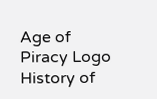Age of Piracy Logo
History of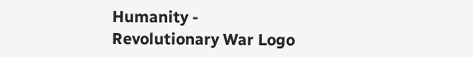Humanity - Revolutionary War Logo